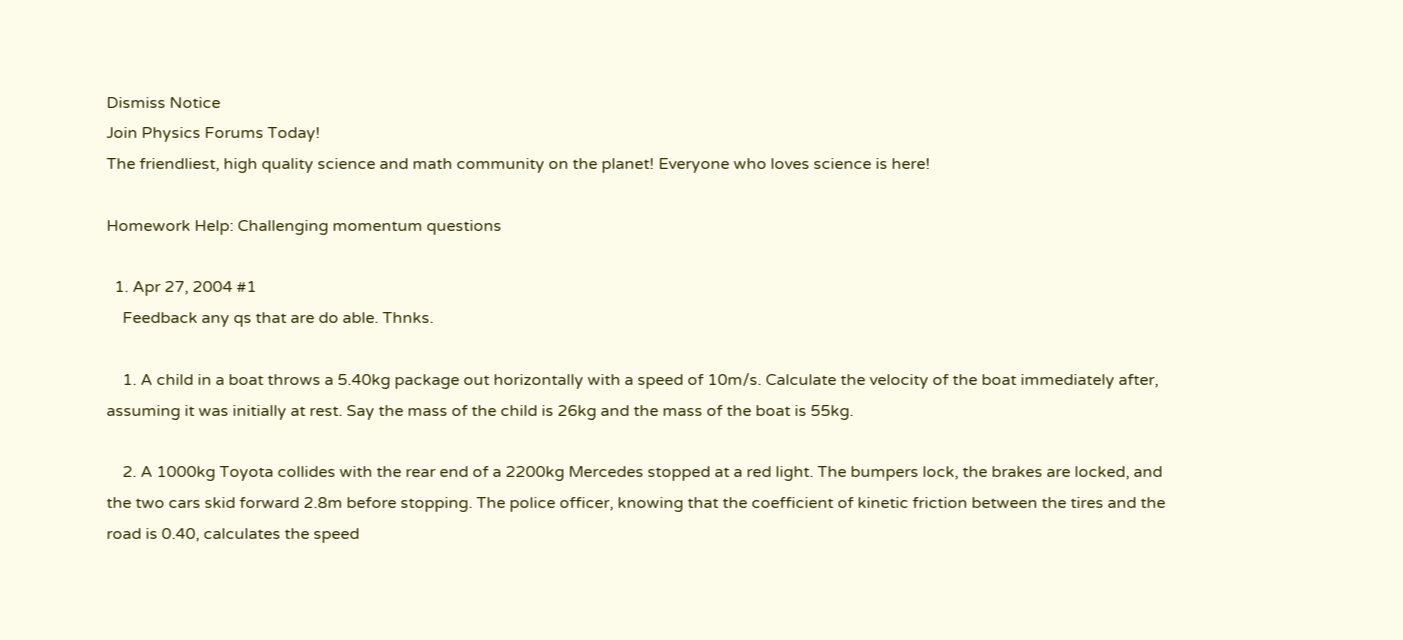Dismiss Notice
Join Physics Forums Today!
The friendliest, high quality science and math community on the planet! Everyone who loves science is here!

Homework Help: Challenging momentum questions

  1. Apr 27, 2004 #1
    Feedback any qs that are do able. Thnks.

    1. A child in a boat throws a 5.40kg package out horizontally with a speed of 10m/s. Calculate the velocity of the boat immediately after, assuming it was initially at rest. Say the mass of the child is 26kg and the mass of the boat is 55kg.

    2. A 1000kg Toyota collides with the rear end of a 2200kg Mercedes stopped at a red light. The bumpers lock, the brakes are locked, and the two cars skid forward 2.8m before stopping. The police officer, knowing that the coefficient of kinetic friction between the tires and the road is 0.40, calculates the speed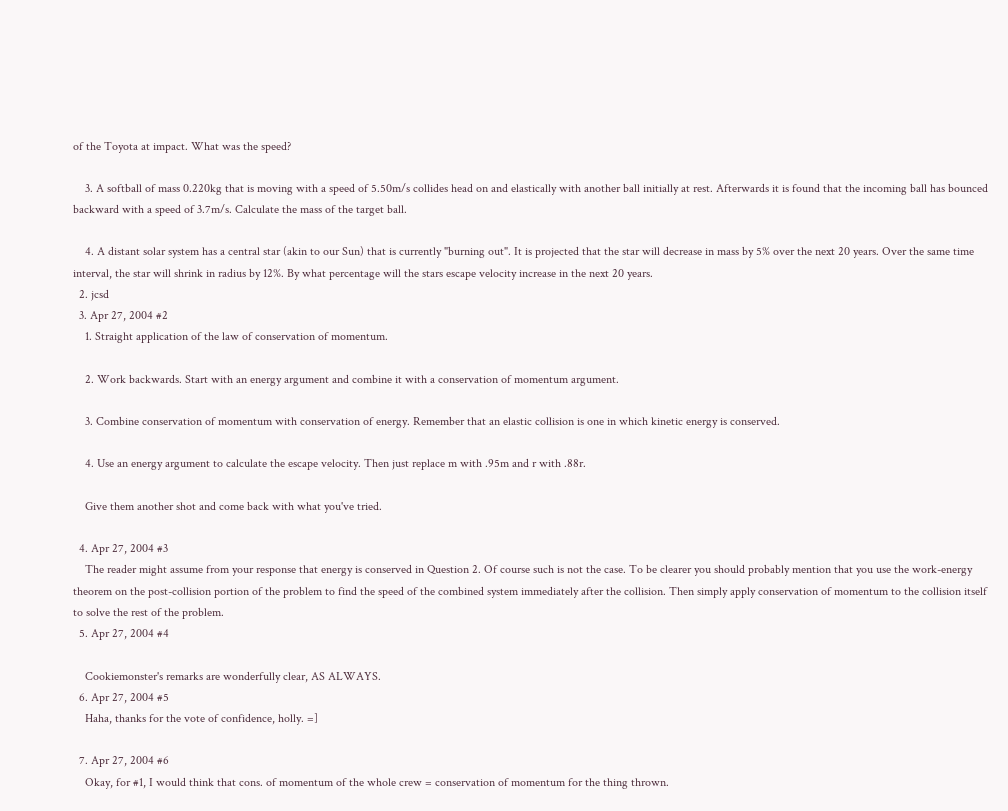of the Toyota at impact. What was the speed?

    3. A softball of mass 0.220kg that is moving with a speed of 5.50m/s collides head on and elastically with another ball initially at rest. Afterwards it is found that the incoming ball has bounced backward with a speed of 3.7m/s. Calculate the mass of the target ball.

    4. A distant solar system has a central star (akin to our Sun) that is currently "burning out". It is projected that the star will decrease in mass by 5% over the next 20 years. Over the same time interval, the star will shrink in radius by 12%. By what percentage will the stars escape velocity increase in the next 20 years.
  2. jcsd
  3. Apr 27, 2004 #2
    1. Straight application of the law of conservation of momentum.

    2. Work backwards. Start with an energy argument and combine it with a conservation of momentum argument.

    3. Combine conservation of momentum with conservation of energy. Remember that an elastic collision is one in which kinetic energy is conserved.

    4. Use an energy argument to calculate the escape velocity. Then just replace m with .95m and r with .88r.

    Give them another shot and come back with what you've tried.

  4. Apr 27, 2004 #3
    The reader might assume from your response that energy is conserved in Question 2. Of course such is not the case. To be clearer you should probably mention that you use the work-energy theorem on the post-collision portion of the problem to find the speed of the combined system immediately after the collision. Then simply apply conservation of momentum to the collision itself to solve the rest of the problem.
  5. Apr 27, 2004 #4

    Cookiemonster's remarks are wonderfully clear, AS ALWAYS.
  6. Apr 27, 2004 #5
    Haha, thanks for the vote of confidence, holly. =]

  7. Apr 27, 2004 #6
    Okay, for #1, I would think that cons. of momentum of the whole crew = conservation of momentum for the thing thrown.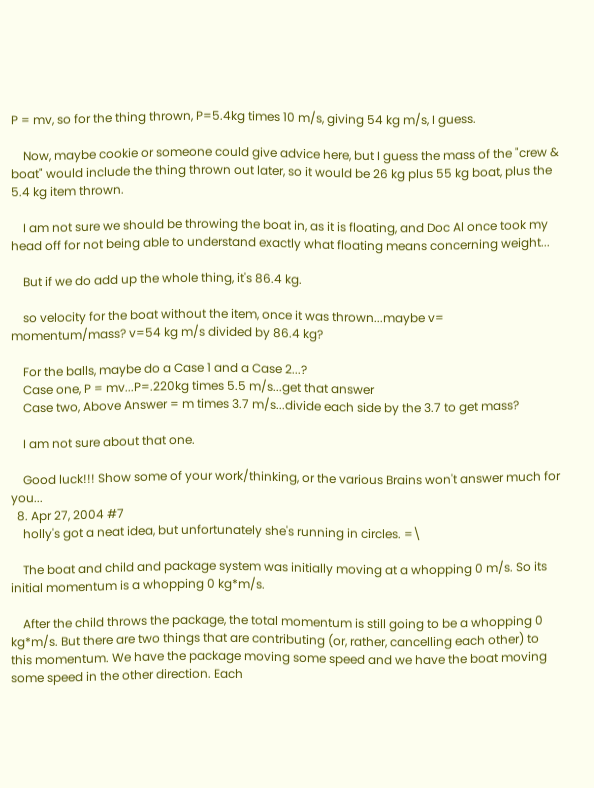P = mv, so for the thing thrown, P=5.4kg times 10 m/s, giving 54 kg m/s, I guess.

    Now, maybe cookie or someone could give advice here, but I guess the mass of the "crew & boat" would include the thing thrown out later, so it would be 26 kg plus 55 kg boat, plus the 5.4 kg item thrown.

    I am not sure we should be throwing the boat in, as it is floating, and Doc Al once took my head off for not being able to understand exactly what floating means concerning weight...

    But if we do add up the whole thing, it's 86.4 kg.

    so velocity for the boat without the item, once it was thrown...maybe v= momentum/mass? v=54 kg m/s divided by 86.4 kg?

    For the balls, maybe do a Case 1 and a Case 2...?
    Case one, P = mv...P=.220kg times 5.5 m/s...get that answer
    Case two, Above Answer = m times 3.7 m/s...divide each side by the 3.7 to get mass?

    I am not sure about that one.

    Good luck!!! Show some of your work/thinking, or the various Brains won't answer much for you...
  8. Apr 27, 2004 #7
    holly's got a neat idea, but unfortunately she's running in circles. =\

    The boat and child and package system was initially moving at a whopping 0 m/s. So its initial momentum is a whopping 0 kg*m/s.

    After the child throws the package, the total momentum is still going to be a whopping 0 kg*m/s. But there are two things that are contributing (or, rather, cancelling each other) to this momentum. We have the package moving some speed and we have the boat moving some speed in the other direction. Each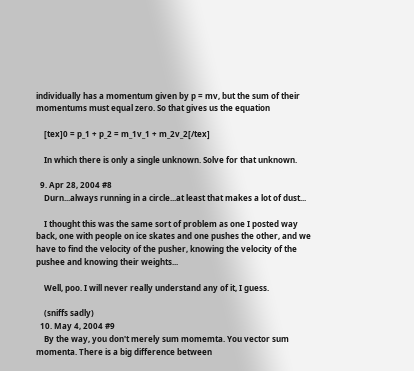individually has a momentum given by p = mv, but the sum of their momentums must equal zero. So that gives us the equation

    [tex]0 = p_1 + p_2 = m_1v_1 + m_2v_2[/tex]

    In which there is only a single unknown. Solve for that unknown.

  9. Apr 28, 2004 #8
    Durn...always running in a circle...at least that makes a lot of dust...

    I thought this was the same sort of problem as one I posted way back, one with people on ice skates and one pushes the other, and we have to find the velocity of the pusher, knowing the velocity of the pushee and knowing their weights...

    Well, poo. I will never really understand any of it, I guess.

    (sniffs sadly)
  10. May 4, 2004 #9
    By the way, you don't merely sum momemta. You vector sum momenta. There is a big difference between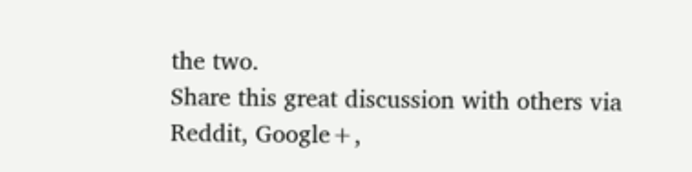the two.
Share this great discussion with others via Reddit, Google+,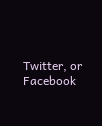Twitter, or Facebook